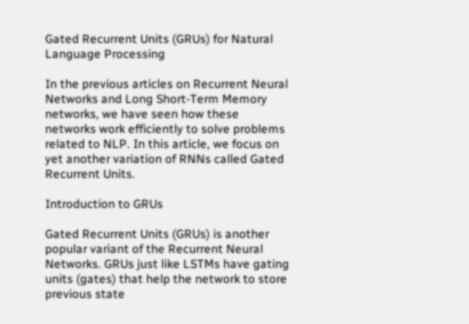Gated Recurrent Units (GRUs) for Natural Language Processing

In the previous articles on Recurrent Neural Networks and Long Short-Term Memory networks, we have seen how these networks work efficiently to solve problems related to NLP. In this article, we focus on yet another variation of RNNs called Gated Recurrent Units.

Introduction to GRUs

Gated Recurrent Units (GRUs) is another popular variant of the Recurrent Neural Networks. GRUs just like LSTMs have gating units (gates) that help the network to store previous state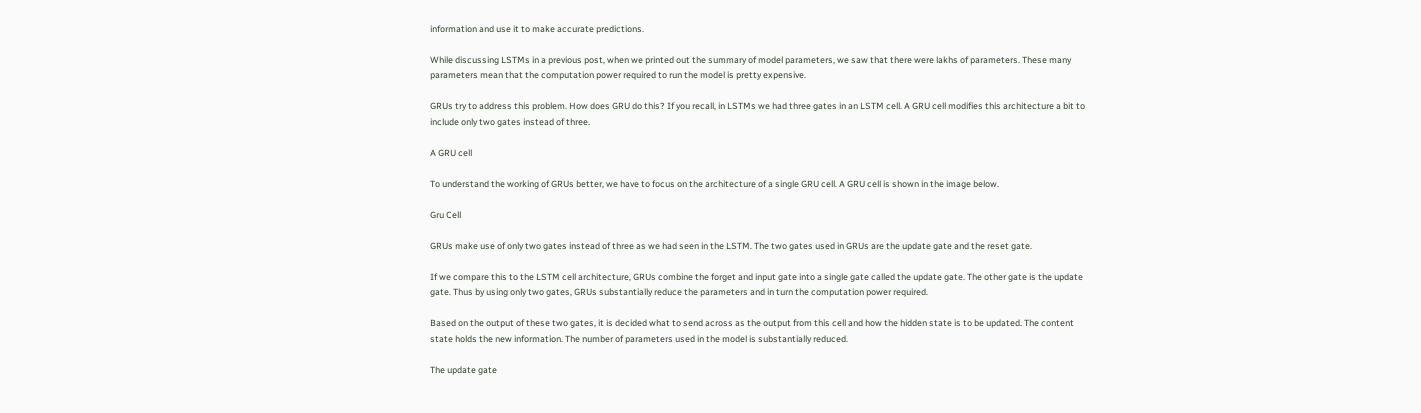information and use it to make accurate predictions.

While discussing LSTMs in a previous post, when we printed out the summary of model parameters, we saw that there were lakhs of parameters. These many parameters mean that the computation power required to run the model is pretty expensive.

GRUs try to address this problem. How does GRU do this? If you recall, in LSTMs we had three gates in an LSTM cell. A GRU cell modifies this architecture a bit to include only two gates instead of three.

A GRU cell

To understand the working of GRUs better, we have to focus on the architecture of a single GRU cell. A GRU cell is shown in the image below.

Gru Cell

GRUs make use of only two gates instead of three as we had seen in the LSTM. The two gates used in GRUs are the update gate and the reset gate.

If we compare this to the LSTM cell architecture, GRUs combine the forget and input gate into a single gate called the update gate. The other gate is the update gate. Thus by using only two gates, GRUs substantially reduce the parameters and in turn the computation power required.

Based on the output of these two gates, it is decided what to send across as the output from this cell and how the hidden state is to be updated. The content state holds the new information. The number of parameters used in the model is substantially reduced.

The update gate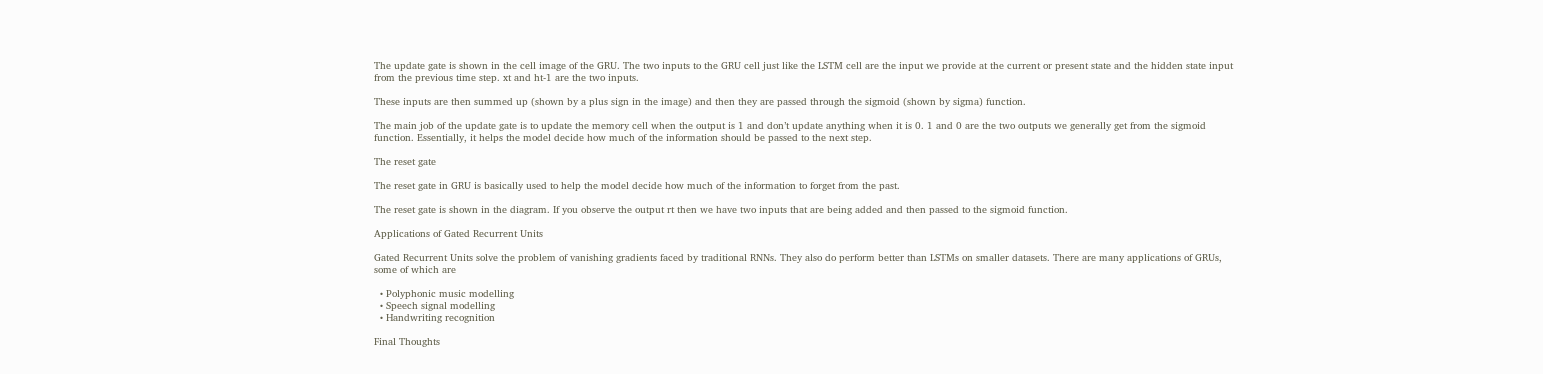The update gate is shown in the cell image of the GRU. The two inputs to the GRU cell just like the LSTM cell are the input we provide at the current or present state and the hidden state input from the previous time step. xt and ht-1 are the two inputs.

These inputs are then summed up (shown by a plus sign in the image) and then they are passed through the sigmoid (shown by sigma) function.

The main job of the update gate is to update the memory cell when the output is 1 and don’t update anything when it is 0. 1 and 0 are the two outputs we generally get from the sigmoid function. Essentially, it helps the model decide how much of the information should be passed to the next step.

The reset gate

The reset gate in GRU is basically used to help the model decide how much of the information to forget from the past.

The reset gate is shown in the diagram. If you observe the output rt then we have two inputs that are being added and then passed to the sigmoid function.

Applications of Gated Recurrent Units

Gated Recurrent Units solve the problem of vanishing gradients faced by traditional RNNs. They also do perform better than LSTMs on smaller datasets. There are many applications of GRUs, some of which are

  • Polyphonic music modelling
  • Speech signal modelling
  • Handwriting recognition

Final Thoughts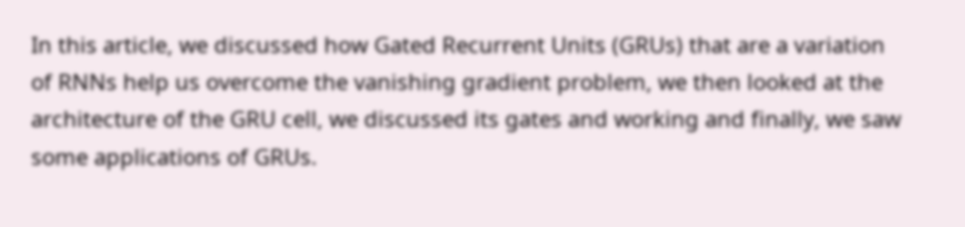In this article, we discussed how Gated Recurrent Units (GRUs) that are a variation of RNNs help us overcome the vanishing gradient problem, we then looked at the architecture of the GRU cell, we discussed its gates and working and finally, we saw some applications of GRUs.